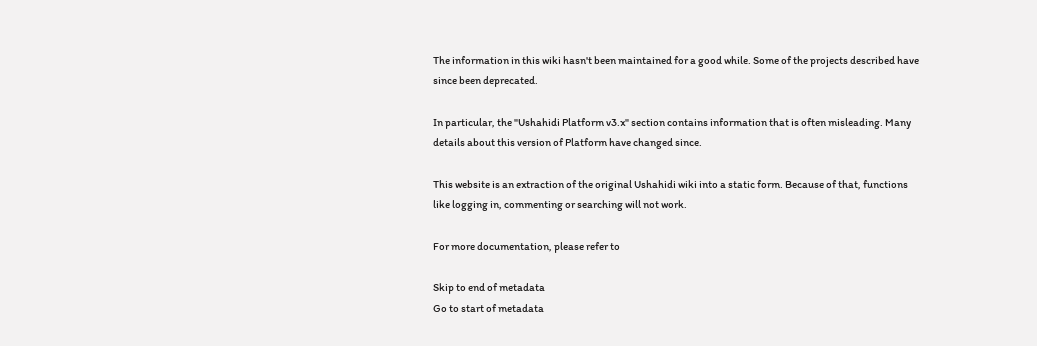The information in this wiki hasn't been maintained for a good while. Some of the projects described have since been deprecated.

In particular, the "Ushahidi Platform v3.x" section contains information that is often misleading. Many details about this version of Platform have changed since.

This website is an extraction of the original Ushahidi wiki into a static form. Because of that, functions like logging in, commenting or searching will not work.

For more documentation, please refer to

Skip to end of metadata
Go to start of metadata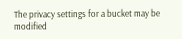The privacy settings for a bucket may be modified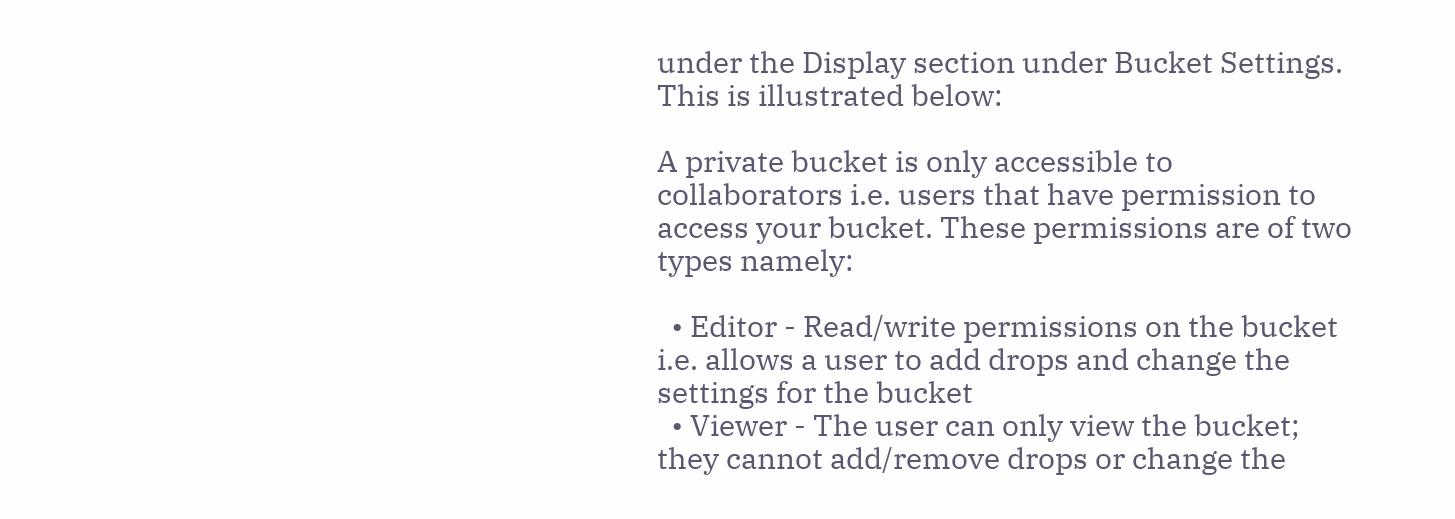under the Display section under Bucket Settings. This is illustrated below:

A private bucket is only accessible to collaborators i.e. users that have permission to access your bucket. These permissions are of two types namely:

  • Editor - Read/write permissions on the bucket i.e. allows a user to add drops and change the settings for the bucket
  • Viewer - The user can only view the bucket; they cannot add/remove drops or change the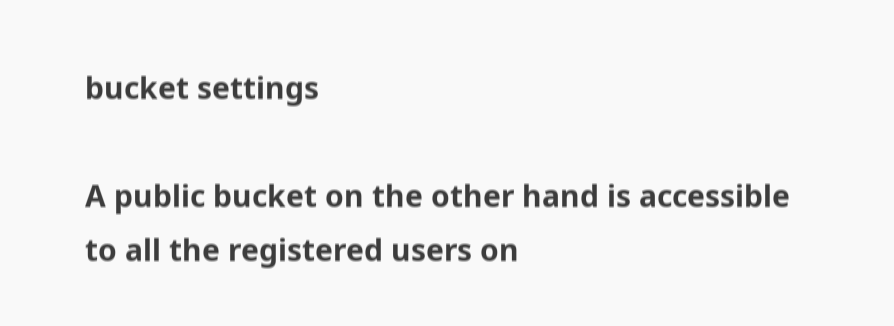bucket settings

A public bucket on the other hand is accessible to all the registered users on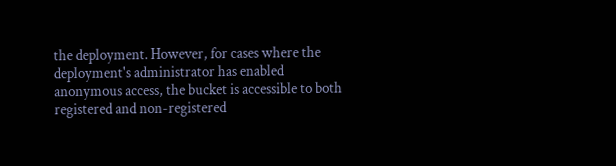the deployment. However, for cases where the deployment's administrator has enabled anonymous access, the bucket is accessible to both registered and non-registered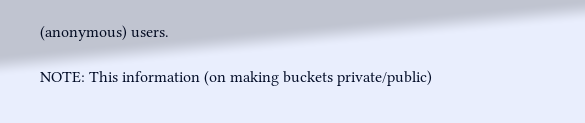(anonymous) users.

NOTE: This information (on making buckets private/public)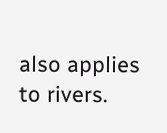also applies to rivers.